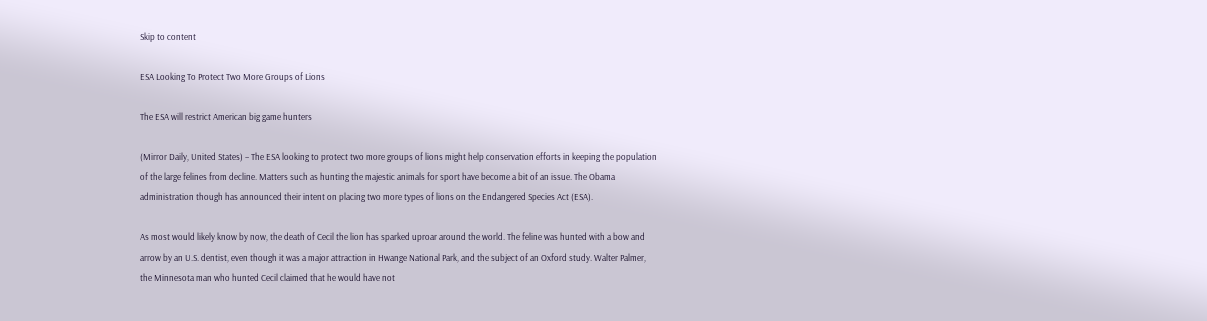Skip to content

ESA Looking To Protect Two More Groups of Lions

The ESA will restrict American big game hunters

(Mirror Daily, United States) – The ESA looking to protect two more groups of lions might help conservation efforts in keeping the population of the large felines from decline. Matters such as hunting the majestic animals for sport have become a bit of an issue. The Obama administration though has announced their intent on placing two more types of lions on the Endangered Species Act (ESA).

As most would likely know by now, the death of Cecil the lion has sparked uproar around the world. The feline was hunted with a bow and arrow by an U.S. dentist, even though it was a major attraction in Hwange National Park, and the subject of an Oxford study. Walter Palmer, the Minnesota man who hunted Cecil claimed that he would have not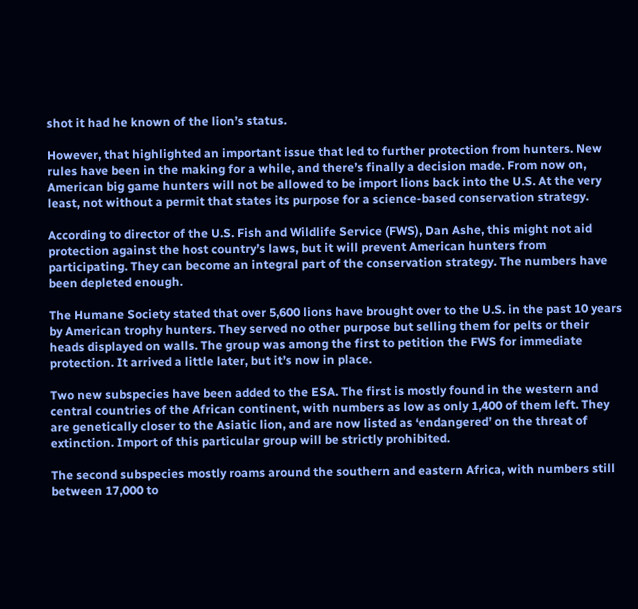shot it had he known of the lion’s status.

However, that highlighted an important issue that led to further protection from hunters. New rules have been in the making for a while, and there’s finally a decision made. From now on, American big game hunters will not be allowed to be import lions back into the U.S. At the very least, not without a permit that states its purpose for a science-based conservation strategy.

According to director of the U.S. Fish and Wildlife Service (FWS), Dan Ashe, this might not aid protection against the host country’s laws, but it will prevent American hunters from participating. They can become an integral part of the conservation strategy. The numbers have been depleted enough.

The Humane Society stated that over 5,600 lions have brought over to the U.S. in the past 10 years by American trophy hunters. They served no other purpose but selling them for pelts or their heads displayed on walls. The group was among the first to petition the FWS for immediate protection. It arrived a little later, but it’s now in place.

Two new subspecies have been added to the ESA. The first is mostly found in the western and central countries of the African continent, with numbers as low as only 1,400 of them left. They are genetically closer to the Asiatic lion, and are now listed as ‘endangered’ on the threat of extinction. Import of this particular group will be strictly prohibited.

The second subspecies mostly roams around the southern and eastern Africa, with numbers still between 17,000 to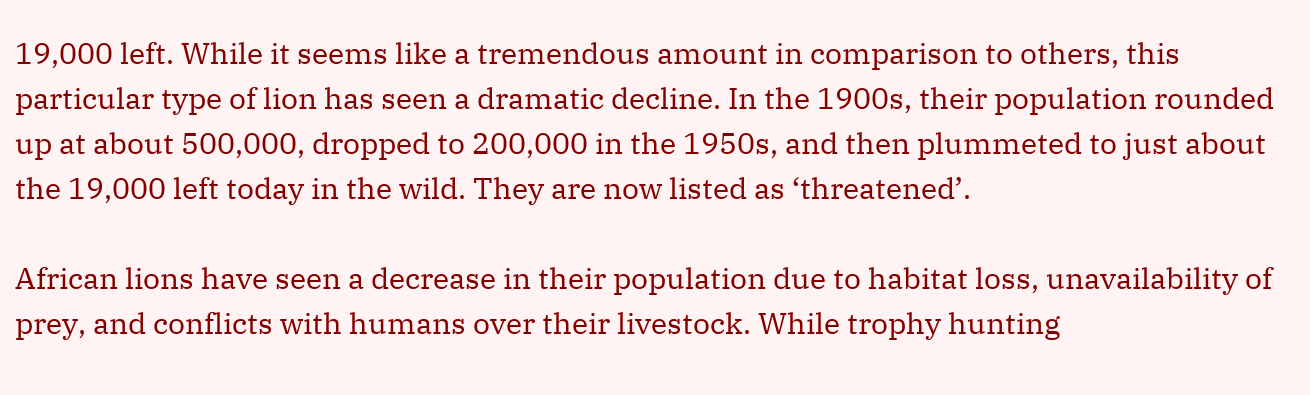19,000 left. While it seems like a tremendous amount in comparison to others, this particular type of lion has seen a dramatic decline. In the 1900s, their population rounded up at about 500,000, dropped to 200,000 in the 1950s, and then plummeted to just about the 19,000 left today in the wild. They are now listed as ‘threatened’.

African lions have seen a decrease in their population due to habitat loss, unavailability of prey, and conflicts with humans over their livestock. While trophy hunting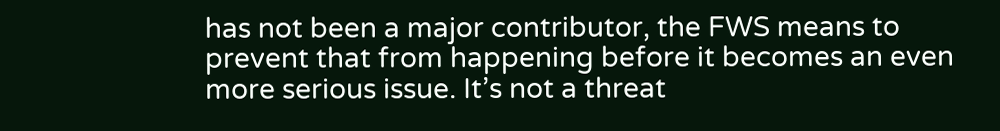has not been a major contributor, the FWS means to prevent that from happening before it becomes an even more serious issue. It’s not a threat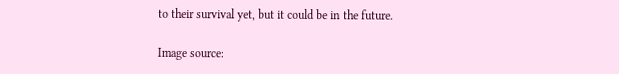to their survival yet, but it could be in the future.

Image source: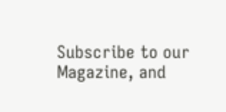Subscribe to our Magazine, and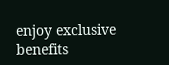enjoy exclusive benefits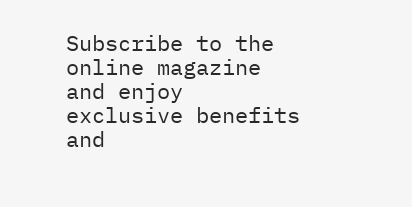Subscribe to the online magazine and enjoy exclusive benefits and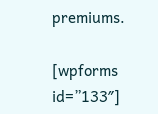premiums.

[wpforms id=”133″]